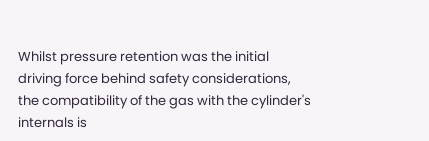Whilst pressure retention was the initial driving force behind safety considerations, the compatibility of the gas with the cylinder's internals is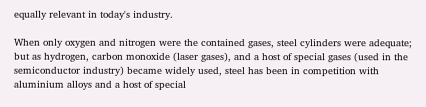equally relevant in today's industry.

When only oxygen and nitrogen were the contained gases, steel cylinders were adequate; but as hydrogen, carbon monoxide (laser gases), and a host of special gases (used in the semiconductor industry) became widely used, steel has been in competition with aluminium alloys and a host of special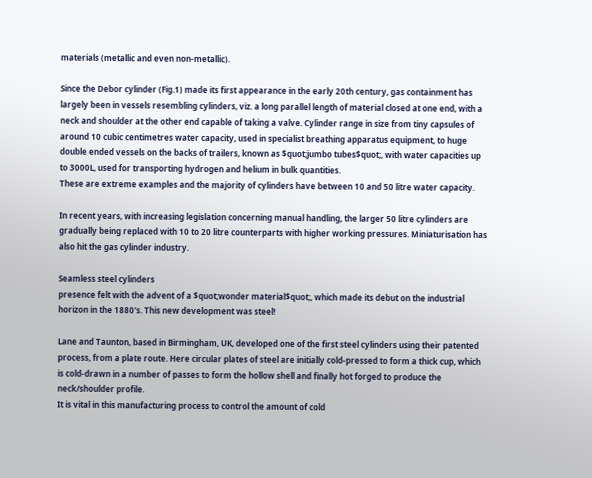materials (metallic and even non-metallic).

Since the Debor cylinder (Fig.1) made its first appearance in the early 20th century, gas containment has largely been in vessels resembling cylinders, viz. a long parallel length of material closed at one end, with a neck and shoulder at the other end capable of taking a valve. Cylinder range in size from tiny capsules of around 10 cubic centimetres water capacity, used in specialist breathing apparatus equipment, to huge double ended vessels on the backs of trailers, known as $quot;jumbo tubes$quot;, with water capacities up to 3000L, used for transporting hydrogen and helium in bulk quantities.
These are extreme examples and the majority of cylinders have between 10 and 50 litre water capacity.

In recent years, with increasing legislation concerning manual handling, the larger 50 litre cylinders are gradually being replaced with 10 to 20 litre counterparts with higher working pressures. Miniaturisation has also hit the gas cylinder industry.

Seamless steel cylinders
presence felt with the advent of a $quot;wonder material$quot;, which made its debut on the industrial horizon in the 1880's. This new development was steel!

Lane and Taunton, based in Birmingham, UK, developed one of the first steel cylinders using their patented process, from a plate route. Here circular plates of steel are initially cold-pressed to form a thick cup, which is cold-drawn in a number of passes to form the hollow shell and finally hot forged to produce the neck/shoulder profile.
It is vital in this manufacturing process to control the amount of cold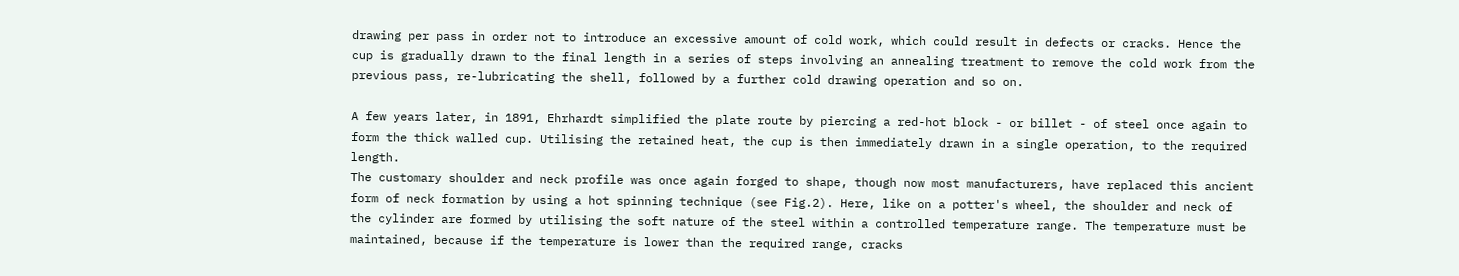drawing per pass in order not to introduce an excessive amount of cold work, which could result in defects or cracks. Hence the cup is gradually drawn to the final length in a series of steps involving an annealing treatment to remove the cold work from the previous pass, re-lubricating the shell, followed by a further cold drawing operation and so on.

A few years later, in 1891, Ehrhardt simplified the plate route by piercing a red-hot block - or billet - of steel once again to form the thick walled cup. Utilising the retained heat, the cup is then immediately drawn in a single operation, to the required length.
The customary shoulder and neck profile was once again forged to shape, though now most manufacturers, have replaced this ancient form of neck formation by using a hot spinning technique (see Fig.2). Here, like on a potter's wheel, the shoulder and neck of the cylinder are formed by utilising the soft nature of the steel within a controlled temperature range. The temperature must be maintained, because if the temperature is lower than the required range, cracks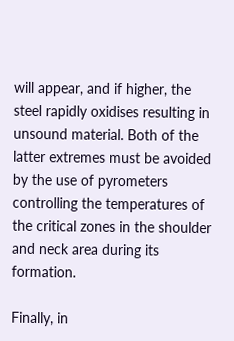will appear, and if higher, the steel rapidly oxidises resulting in unsound material. Both of the latter extremes must be avoided by the use of pyrometers controlling the temperatures of the critical zones in the shoulder and neck area during its formation.

Finally, in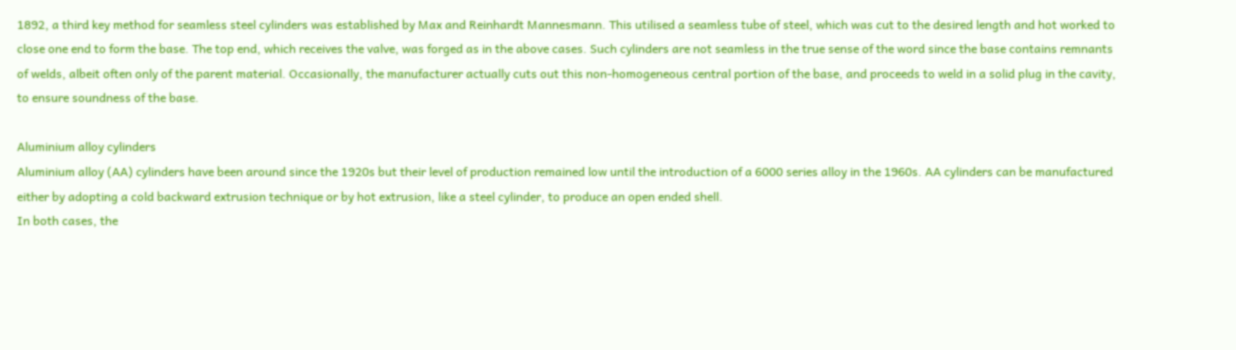1892, a third key method for seamless steel cylinders was established by Max and Reinhardt Mannesmann. This utilised a seamless tube of steel, which was cut to the desired length and hot worked to close one end to form the base. The top end, which receives the valve, was forged as in the above cases. Such cylinders are not seamless in the true sense of the word since the base contains remnants of welds, albeit often only of the parent material. Occasionally, the manufacturer actually cuts out this non-homogeneous central portion of the base, and proceeds to weld in a solid plug in the cavity, to ensure soundness of the base.

Aluminium alloy cylinders
Aluminium alloy (AA) cylinders have been around since the 1920s but their level of production remained low until the introduction of a 6000 series alloy in the 1960s. AA cylinders can be manufactured either by adopting a cold backward extrusion technique or by hot extrusion, like a steel cylinder, to produce an open ended shell.
In both cases, the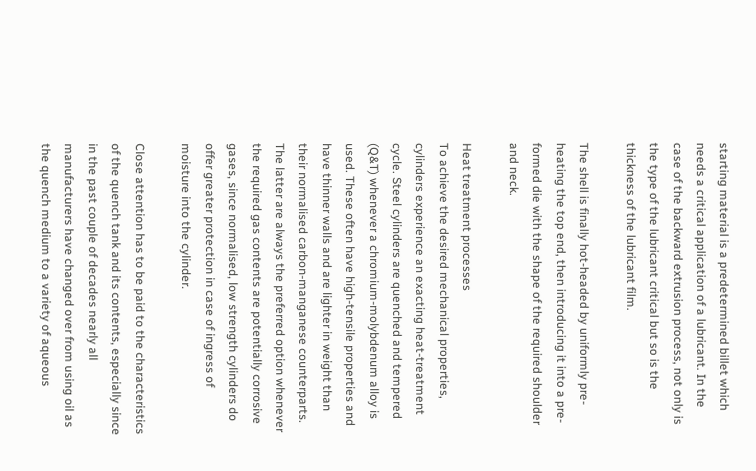starting material is a predetermined billet which needs a critical application of a lubricant. In the case of the backward extrusion process, not only is the type of the lubricant critical but so is the thickness of the lubricant film.

The shell is finally hot-headed by uniformly pre-heating the top end, then introducing it into a pre-formed die with the shape of the required shoulder and neck.

Heat treatment processes
To achieve the desired mechanical properties, cylinders experience an exacting heat-treatment cycle. Steel cylinders are quenched and tempered (Q&T) whenever a chromium-molybdenum alloy is used. These often have high-tensile properties and have thinner walls and are lighter in weight than their normalised carbon-manganese counterparts. The latter are always the preferred option whenever the required gas contents are potentially corrosive gases, since normalised, low strength cylinders do offer greater protection in case of ingress of moisture into the cylinder.

Close attention has to be paid to the characteristics of the quench tank and its contents, especially since in the past couple of decades nearly all manufacturers have changed over from using oil as the quench medium to a variety of aqueous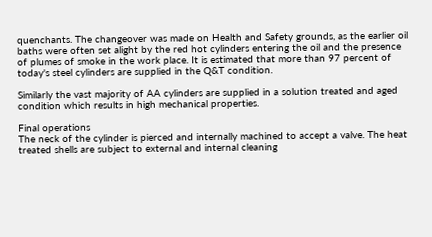quenchants. The changeover was made on Health and Safety grounds, as the earlier oil baths were often set alight by the red hot cylinders entering the oil and the presence of plumes of smoke in the work place. It is estimated that more than 97 percent of today's steel cylinders are supplied in the Q&T condition.

Similarly the vast majority of AA cylinders are supplied in a solution treated and aged condition which results in high mechanical properties.

Final operations
The neck of the cylinder is pierced and internally machined to accept a valve. The heat treated shells are subject to external and internal cleaning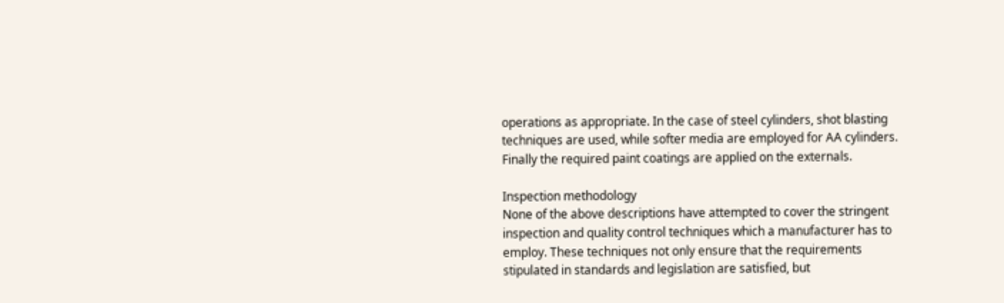operations as appropriate. In the case of steel cylinders, shot blasting techniques are used, while softer media are employed for AA cylinders. Finally the required paint coatings are applied on the externals.

Inspection methodology
None of the above descriptions have attempted to cover the stringent inspection and quality control techniques which a manufacturer has to employ. These techniques not only ensure that the requirements stipulated in standards and legislation are satisfied, but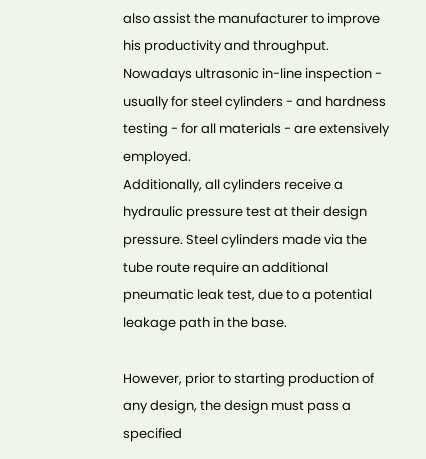also assist the manufacturer to improve his productivity and throughput. Nowadays ultrasonic in-line inspection - usually for steel cylinders - and hardness testing - for all materials - are extensively employed.
Additionally, all cylinders receive a hydraulic pressure test at their design pressure. Steel cylinders made via the tube route require an additional pneumatic leak test, due to a potential leakage path in the base.

However, prior to starting production of any design, the design must pass a specified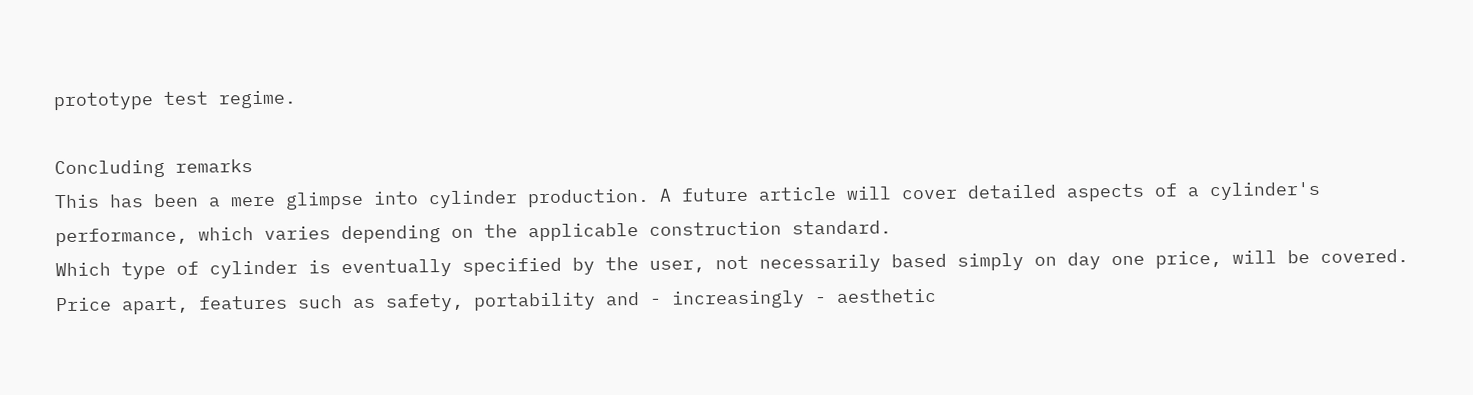prototype test regime.

Concluding remarks
This has been a mere glimpse into cylinder production. A future article will cover detailed aspects of a cylinder's performance, which varies depending on the applicable construction standard.
Which type of cylinder is eventually specified by the user, not necessarily based simply on day one price, will be covered. Price apart, features such as safety, portability and - increasingly - aesthetic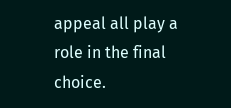appeal all play a role in the final choice.